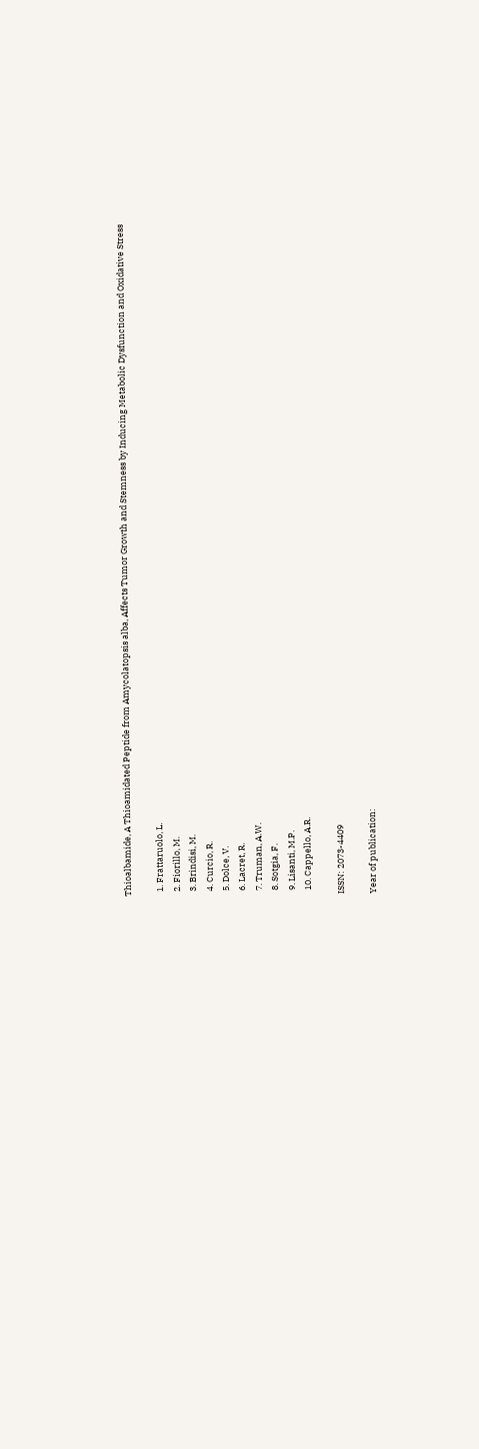Thioalbamide, A Thioamidated Peptide from Amycolatopsis alba, Affects Tumor Growth and Stemness by Inducing Metabolic Dysfunction and Oxidative Stress

  1. Frattaruolo, L.
  2. Fiorillo, M.
  3. Brindisi, M.
  4. Curcio, R.
  5. Dolce, V.
  6. Lacret, R.
  7. Truman, A.W.
  8. Sotgia, F.
  9. Lisanti, M.P.
  10. Cappello, A.R.

ISSN: 2073-4409

Year of publication: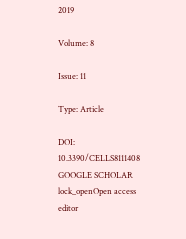2019

Volume: 8

Issue: 11

Type: Article

DOI: 10.3390/CELLS8111408 GOOGLE SCHOLAR lock_openOpen access editor